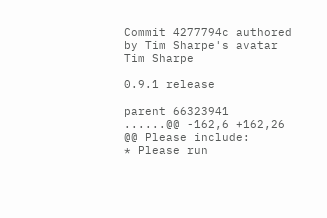Commit 4277794c authored by Tim Sharpe's avatar Tim Sharpe

0.9.1 release

parent 66323941
......@@ -162,6 +162,26 @@ Please include:
* Please run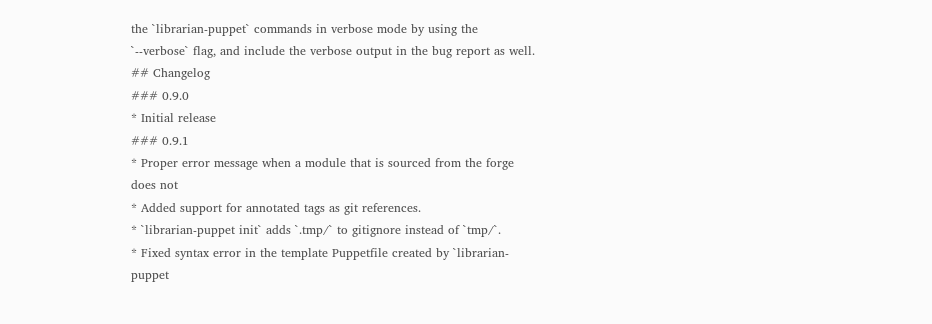the `librarian-puppet` commands in verbose mode by using the
`--verbose` flag, and include the verbose output in the bug report as well.
## Changelog
### 0.9.0
* Initial release
### 0.9.1
* Proper error message when a module that is sourced from the forge does not
* Added support for annotated tags as git references.
* `librarian-puppet init` adds `.tmp/` to gitignore instead of `tmp/`.
* Fixed syntax error in the template Puppetfile created by `librarian-puppet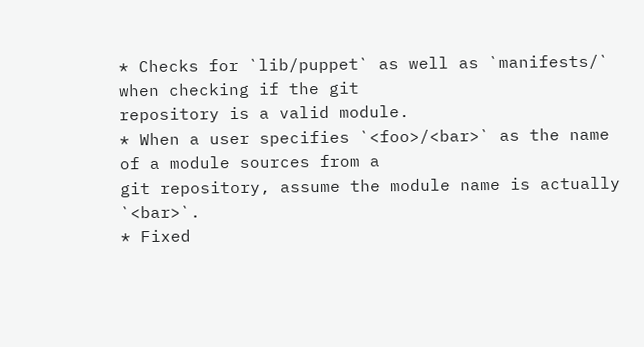* Checks for `lib/puppet` as well as `manifests/` when checking if the git
repository is a valid module.
* When a user specifies `<foo>/<bar>` as the name of a module sources from a
git repository, assume the module name is actually `<bar>`.
* Fixed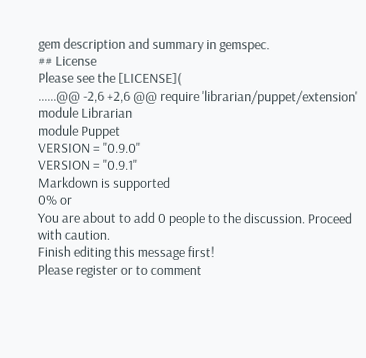gem description and summary in gemspec.
## License
Please see the [LICENSE](
......@@ -2,6 +2,6 @@ require 'librarian/puppet/extension'
module Librarian
module Puppet
VERSION = "0.9.0"
VERSION = "0.9.1"
Markdown is supported
0% or
You are about to add 0 people to the discussion. Proceed with caution.
Finish editing this message first!
Please register or to comment